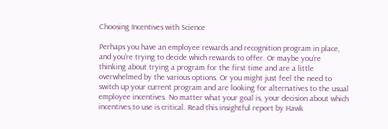Choosing Incentives with Science

Perhaps you have an employee rewards and recognition program in place, and you’re trying to decide which rewards to offer. Or maybe you’re thinking about trying a program for the first time and are a little overwhelmed by the various options. Or you might just feel the need to switch up your current program and are looking for alternatives to the usual employee incentives. No matter what your goal is, your decision about which incentives to use is critical. Read this insightful report by Hawk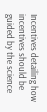Incentives detailing how incentives should be guided by the science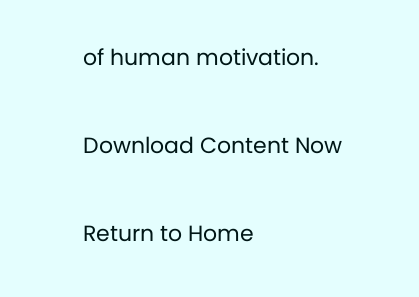of human motivation.

Download Content Now

Return to Home